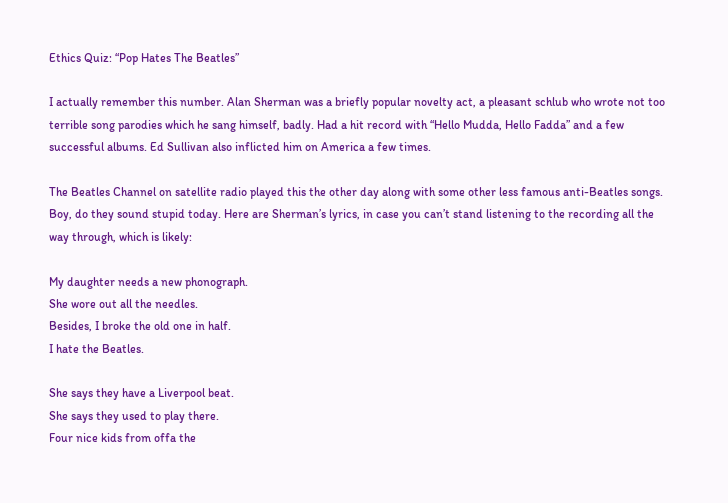Ethics Quiz: “Pop Hates The Beatles”

I actually remember this number. Alan Sherman was a briefly popular novelty act, a pleasant schlub who wrote not too terrible song parodies which he sang himself, badly. Had a hit record with “Hello Mudda, Hello Fadda” and a few successful albums. Ed Sullivan also inflicted him on America a few times.

The Beatles Channel on satellite radio played this the other day along with some other less famous anti-Beatles songs. Boy, do they sound stupid today. Here are Sherman’s lyrics, in case you can’t stand listening to the recording all the way through, which is likely:

My daughter needs a new phonograph.
She wore out all the needles.
Besides, I broke the old one in half.
I hate the Beatles.

She says they have a Liverpool beat.
She says they used to play there.
Four nice kids from offa the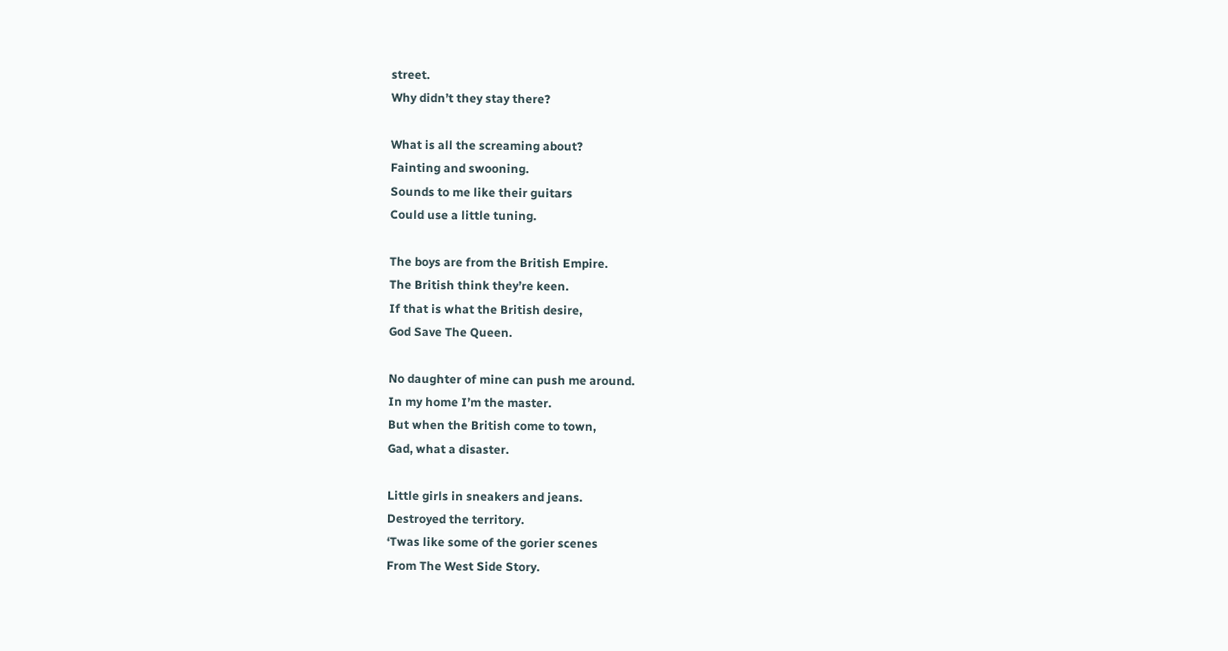street.
Why didn’t they stay there?

What is all the screaming about?
Fainting and swooning.
Sounds to me like their guitars
Could use a little tuning.

The boys are from the British Empire.
The British think they’re keen.
If that is what the British desire,
God Save The Queen.

No daughter of mine can push me around.
In my home I’m the master.
But when the British come to town,
Gad, what a disaster.

Little girls in sneakers and jeans.
Destroyed the territory.
‘Twas like some of the gorier scenes
From The West Side Story.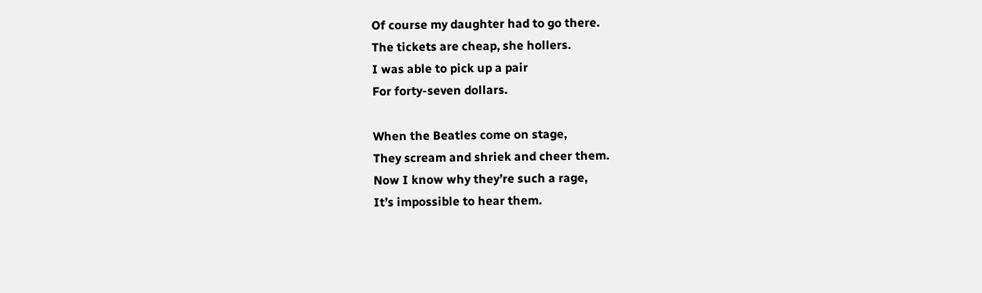Of course my daughter had to go there.
The tickets are cheap, she hollers.
I was able to pick up a pair
For forty-seven dollars.

When the Beatles come on stage,
They scream and shriek and cheer them.
Now I know why they’re such a rage,
It’s impossible to hear them.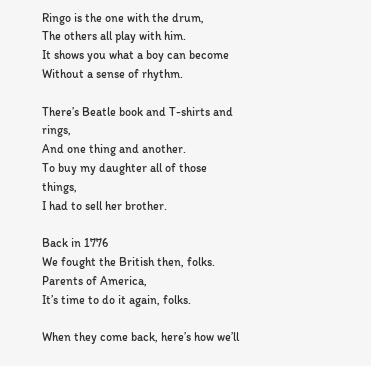Ringo is the one with the drum,
The others all play with him.
It shows you what a boy can become
Without a sense of rhythm.

There’s Beatle book and T-shirts and rings,
And one thing and another.
To buy my daughter all of those things,
I had to sell her brother.

Back in 1776
We fought the British then, folks.
Parents of America,
It’s time to do it again, folks.

When they come back, here’s how we’ll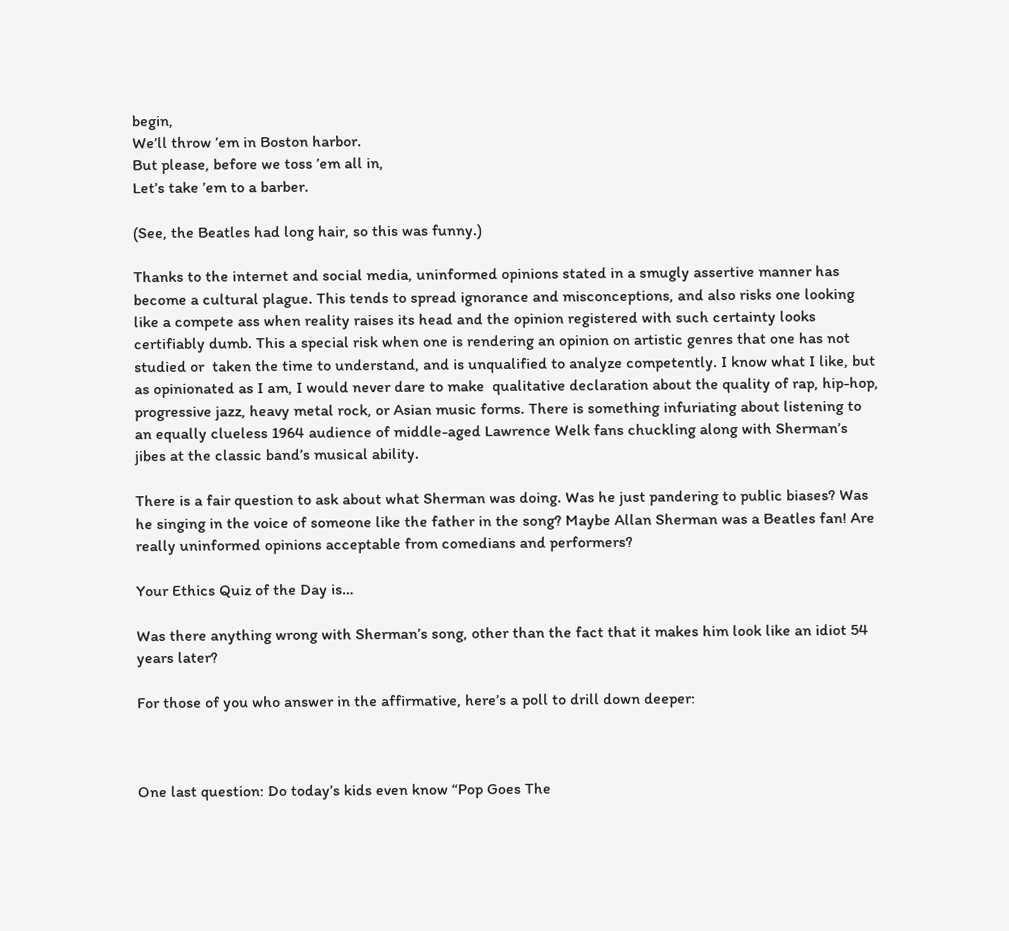begin,
We’ll throw ’em in Boston harbor.
But please, before we toss ’em all in,
Let’s take ’em to a barber.

(See, the Beatles had long hair, so this was funny.)

Thanks to the internet and social media, uninformed opinions stated in a smugly assertive manner has become a cultural plague. This tends to spread ignorance and misconceptions, and also risks one looking like a compete ass when reality raises its head and the opinion registered with such certainty looks certifiably dumb. This a special risk when one is rendering an opinion on artistic genres that one has not studied or  taken the time to understand, and is unqualified to analyze competently. I know what I like, but as opinionated as I am, I would never dare to make  qualitative declaration about the quality of rap, hip-hop, progressive jazz, heavy metal rock, or Asian music forms. There is something infuriating about listening to an equally clueless 1964 audience of middle-aged Lawrence Welk fans chuckling along with Sherman’s jibes at the classic band’s musical ability.

There is a fair question to ask about what Sherman was doing. Was he just pandering to public biases? Was he singing in the voice of someone like the father in the song? Maybe Allan Sherman was a Beatles fan! Are really uninformed opinions acceptable from comedians and performers?

Your Ethics Quiz of the Day is…

Was there anything wrong with Sherman’s song, other than the fact that it makes him look like an idiot 54 years later?

For those of you who answer in the affirmative, here’s a poll to drill down deeper:



One last question: Do today’s kids even know “Pop Goes The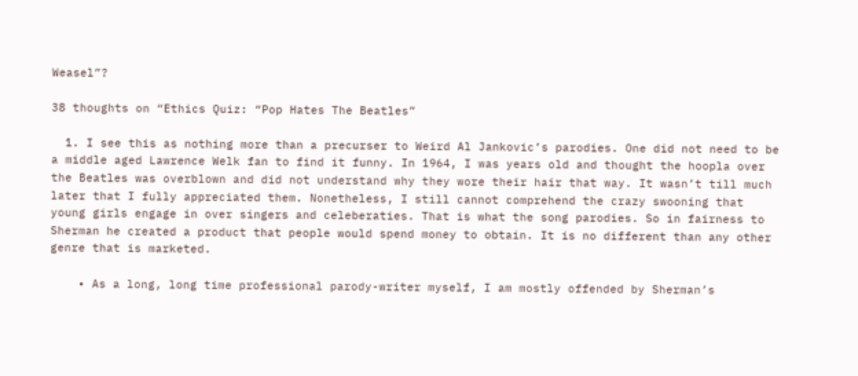Weasel”?

38 thoughts on “Ethics Quiz: “Pop Hates The Beatles”

  1. I see this as nothing more than a precurser to Weird Al Jankovic’s parodies. One did not need to be a middle aged Lawrence Welk fan to find it funny. In 1964, I was years old and thought the hoopla over the Beatles was overblown and did not understand why they wore their hair that way. It wasn’t till much later that I fully appreciated them. Nonetheless, I still cannot comprehend the crazy swooning that young girls engage in over singers and celeberaties. That is what the song parodies. So in fairness to Sherman he created a product that people would spend money to obtain. It is no different than any other genre that is marketed.

    • As a long, long time professional parody-writer myself, I am mostly offended by Sherman’s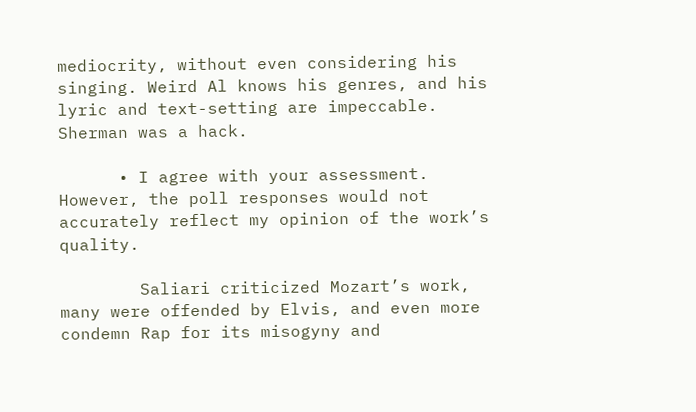mediocrity, without even considering his singing. Weird Al knows his genres, and his lyric and text-setting are impeccable. Sherman was a hack.

      • I agree with your assessment. However, the poll responses would not accurately reflect my opinion of the work’s quality.

        Saliari criticized Mozart’s work, many were offended by Elvis, and even more condemn Rap for its misogyny and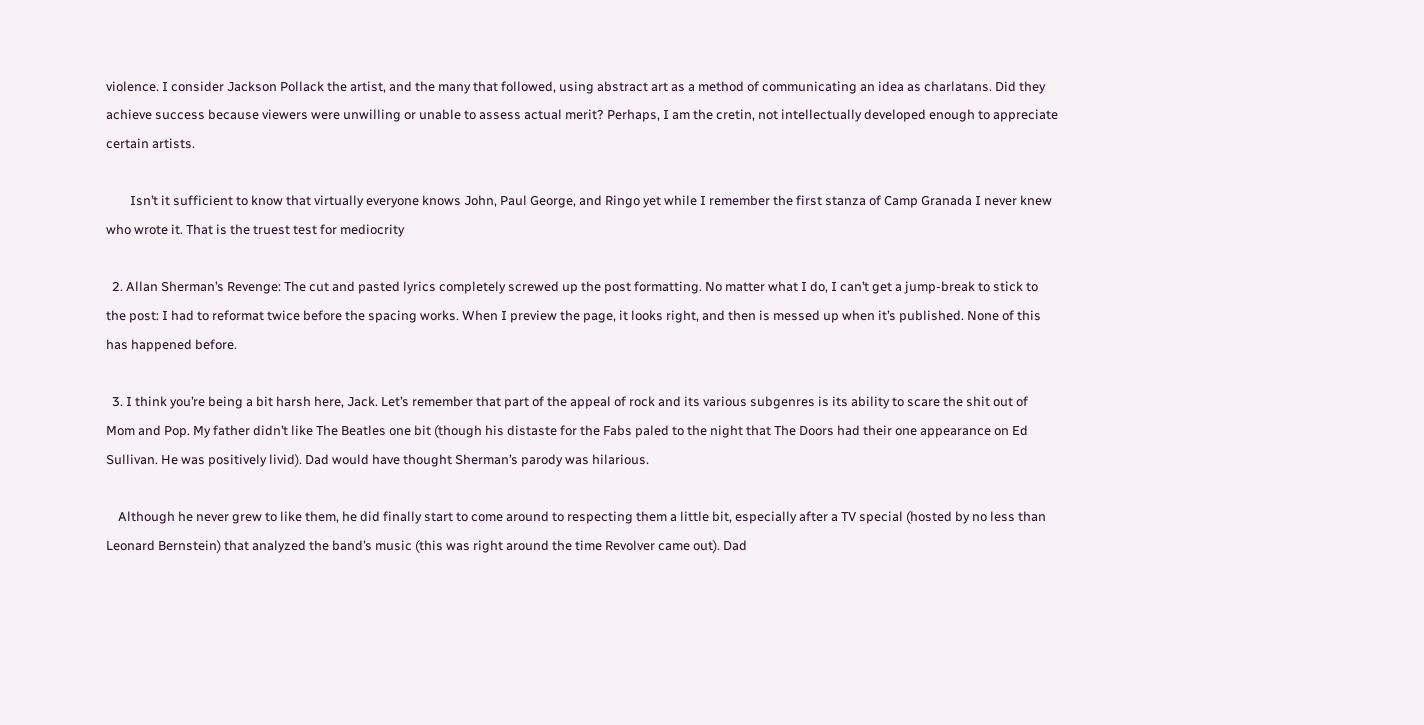violence. I consider Jackson Pollack the artist, and the many that followed, using abstract art as a method of communicating an idea as charlatans. Did they achieve success because viewers were unwilling or unable to assess actual merit? Perhaps, I am the cretin, not intellectually developed enough to appreciate certain artists.

        Isn’t it sufficient to know that virtually everyone knows John, Paul George, and Ringo yet while I remember the first stanza of Camp Granada I never knew who wrote it. That is the truest test for mediocrity

  2. Allan Sherman’s Revenge: The cut and pasted lyrics completely screwed up the post formatting. No matter what I do, I can’t get a jump-break to stick to the post: I had to reformat twice before the spacing works. When I preview the page, it looks right, and then is messed up when it’s published. None of this has happened before.

  3. I think you’re being a bit harsh here, Jack. Let’s remember that part of the appeal of rock and its various subgenres is its ability to scare the shit out of Mom and Pop. My father didn’t like The Beatles one bit (though his distaste for the Fabs paled to the night that The Doors had their one appearance on Ed Sullivan. He was positively livid). Dad would have thought Sherman’s parody was hilarious.

    Although he never grew to like them, he did finally start to come around to respecting them a little bit, especially after a TV special (hosted by no less than Leonard Bernstein) that analyzed the band’s music (this was right around the time Revolver came out). Dad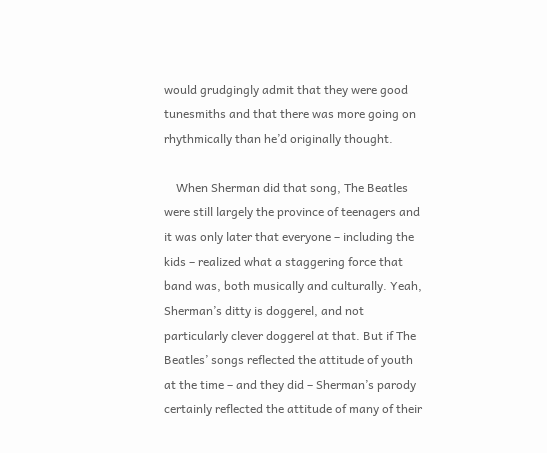would grudgingly admit that they were good tunesmiths and that there was more going on rhythmically than he’d originally thought.

    When Sherman did that song, The Beatles were still largely the province of teenagers and it was only later that everyone – including the kids – realized what a staggering force that band was, both musically and culturally. Yeah, Sherman’s ditty is doggerel, and not particularly clever doggerel at that. But if The Beatles’ songs reflected the attitude of youth at the time – and they did – Sherman’s parody certainly reflected the attitude of many of their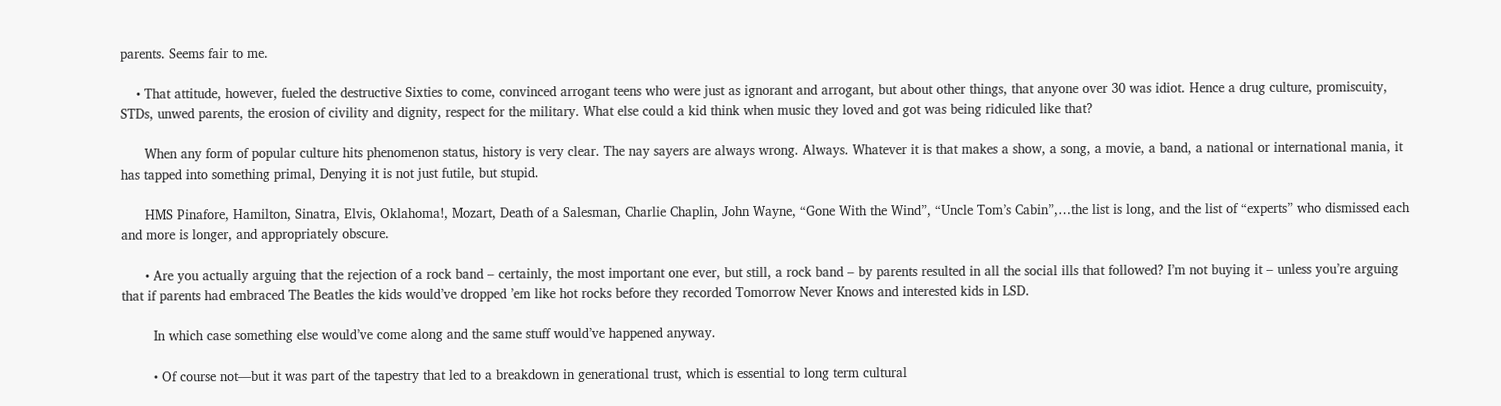parents. Seems fair to me.

    • That attitude, however, fueled the destructive Sixties to come, convinced arrogant teens who were just as ignorant and arrogant, but about other things, that anyone over 30 was idiot. Hence a drug culture, promiscuity, STDs, unwed parents, the erosion of civility and dignity, respect for the military. What else could a kid think when music they loved and got was being ridiculed like that?

      When any form of popular culture hits phenomenon status, history is very clear. The nay sayers are always wrong. Always. Whatever it is that makes a show, a song, a movie, a band, a national or international mania, it has tapped into something primal, Denying it is not just futile, but stupid.

      HMS Pinafore, Hamilton, Sinatra, Elvis, Oklahoma!, Mozart, Death of a Salesman, Charlie Chaplin, John Wayne, “Gone With the Wind”, “Uncle Tom’s Cabin”,…the list is long, and the list of “experts” who dismissed each and more is longer, and appropriately obscure.

      • Are you actually arguing that the rejection of a rock band – certainly, the most important one ever, but still, a rock band – by parents resulted in all the social ills that followed? I’m not buying it – unless you’re arguing that if parents had embraced The Beatles the kids would’ve dropped ’em like hot rocks before they recorded Tomorrow Never Knows and interested kids in LSD.

        In which case something else would’ve come along and the same stuff would’ve happened anyway.

        • Of course not—but it was part of the tapestry that led to a breakdown in generational trust, which is essential to long term cultural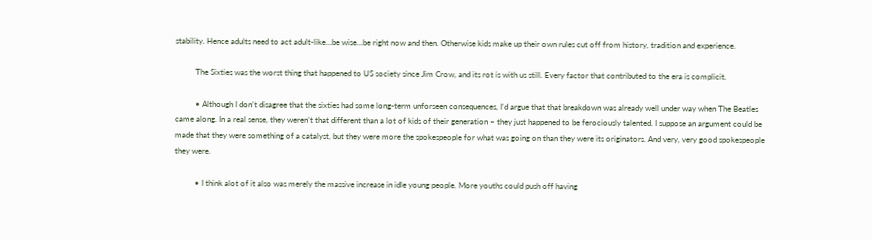stability. Hence adults need to act adult-like…be wise…be right now and then. Otherwise kids make up their own rules cut off from history, tradition and experience.

          The Sixties was the worst thing that happened to US society since Jim Crow, and its rot is with us still. Every factor that contributed to the era is complicit.

          • Although I don’t disagree that the sixties had some long-term unforseen consequences, I’d argue that that breakdown was already well under way when The Beatles came along. In a real sense, they weren’t that different than a lot of kids of their generation – they just happened to be ferociously talented. I suppose an argument could be made that they were something of a catalyst, but they were more the spokespeople for what was going on than they were its originators. And very, very good spokespeople they were.

          • I think alot of it also was merely the massive increase in idle young people. More youths could push off having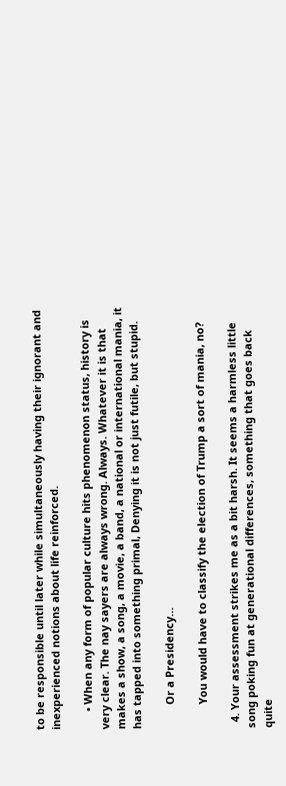to be responsible until later while simultaneously having their ignorant and inexperienced notions about life reinforced.

      • When any form of popular culture hits phenomenon status, history is very clear. The nay sayers are always wrong. Always. Whatever it is that makes a show, a song, a movie, a band, a national or international mania, it has tapped into something primal, Denying it is not just futile, but stupid.

        Or a Presidency…

        You would have to classify the election of Trump a sort of mania, no?

  4. Your assessment strikes me as a bit harsh. It seems a harmless little song poking fun at generational differences, something that goes back quite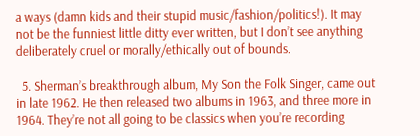a ways (damn kids and their stupid music/fashion/politics!). It may not be the funniest little ditty ever written, but I don’t see anything deliberately cruel or morally/ethically out of bounds.

  5. Sherman’s breakthrough album, My Son the Folk Singer, came out in late 1962. He then released two albums in 1963, and three more in 1964. They’re not all going to be classics when you’re recording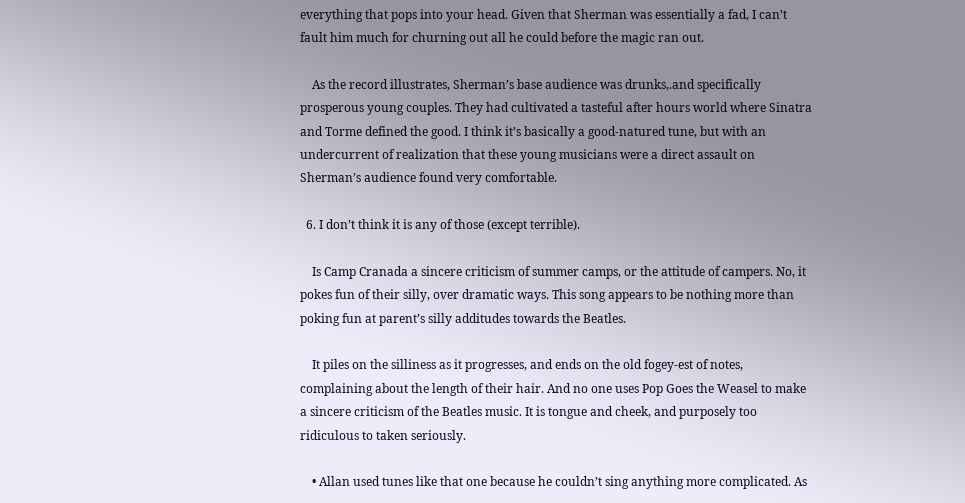everything that pops into your head. Given that Sherman was essentially a fad, I can’t fault him much for churning out all he could before the magic ran out.

    As the record illustrates, Sherman’s base audience was drunks,.and specifically prosperous young couples. They had cultivated a tasteful after hours world where Sinatra and Torme defined the good. I think it’s basically a good-natured tune, but with an undercurrent of realization that these young musicians were a direct assault on Sherman’s audience found very comfortable.

  6. I don’t think it is any of those (except terrible).

    Is Camp Cranada a sincere criticism of summer camps, or the attitude of campers. No, it pokes fun of their silly, over dramatic ways. This song appears to be nothing more than poking fun at parent’s silly additudes towards the Beatles.

    It piles on the silliness as it progresses, and ends on the old fogey-est of notes, complaining about the length of their hair. And no one uses Pop Goes the Weasel to make a sincere criticism of the Beatles music. It is tongue and cheek, and purposely too ridiculous to taken seriously.

    • Allan used tunes like that one because he couldn’t sing anything more complicated. As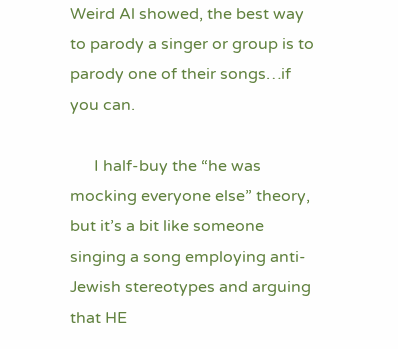Weird Al showed, the best way to parody a singer or group is to parody one of their songs…if you can.

      I half-buy the “he was mocking everyone else” theory, but it’s a bit like someone singing a song employing anti-Jewish stereotypes and arguing that HE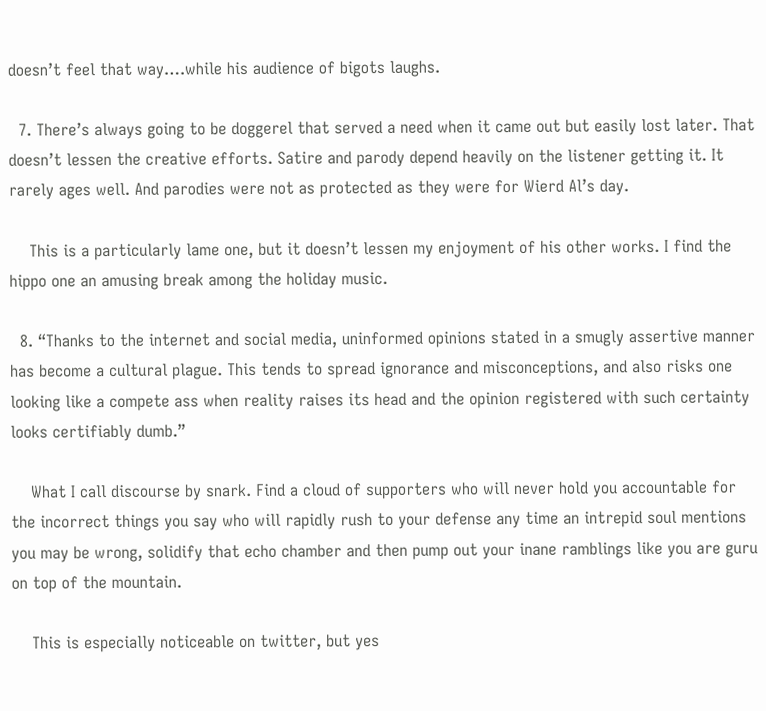doesn’t feel that way….while his audience of bigots laughs.

  7. There’s always going to be doggerel that served a need when it came out but easily lost later. That doesn’t lessen the creative efforts. Satire and parody depend heavily on the listener getting it. It rarely ages well. And parodies were not as protected as they were for Wierd Al’s day.

    This is a particularly lame one, but it doesn’t lessen my enjoyment of his other works. I find the hippo one an amusing break among the holiday music.

  8. “Thanks to the internet and social media, uninformed opinions stated in a smugly assertive manner has become a cultural plague. This tends to spread ignorance and misconceptions, and also risks one looking like a compete ass when reality raises its head and the opinion registered with such certainty looks certifiably dumb.”

    What I call discourse by snark. Find a cloud of supporters who will never hold you accountable for the incorrect things you say who will rapidly rush to your defense any time an intrepid soul mentions you may be wrong, solidify that echo chamber and then pump out your inane ramblings like you are guru on top of the mountain.

    This is especially noticeable on twitter, but yes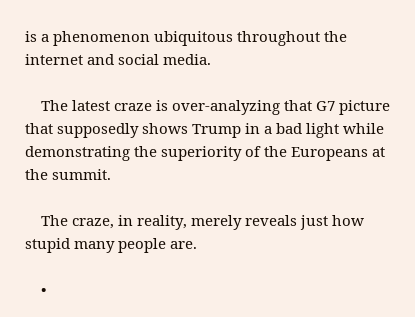is a phenomenon ubiquitous throughout the internet and social media.

    The latest craze is over-analyzing that G7 picture that supposedly shows Trump in a bad light while demonstrating the superiority of the Europeans at the summit.

    The craze, in reality, merely reveals just how stupid many people are.

    •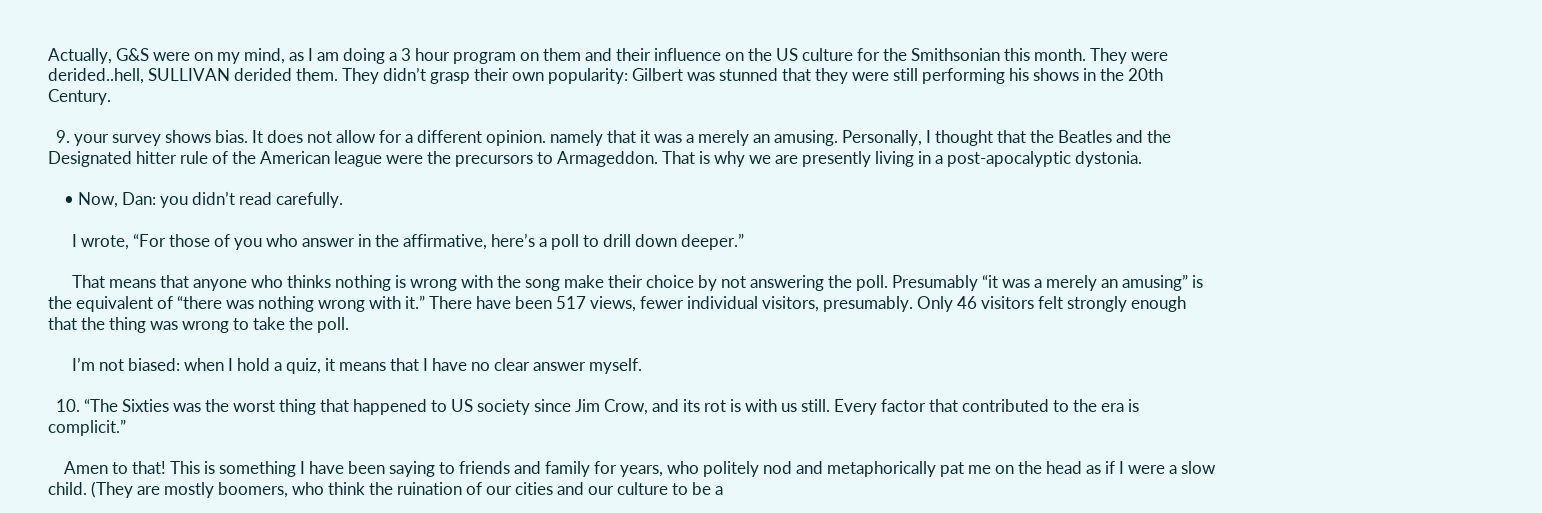Actually, G&S were on my mind, as I am doing a 3 hour program on them and their influence on the US culture for the Smithsonian this month. They were derided..hell, SULLIVAN derided them. They didn’t grasp their own popularity: Gilbert was stunned that they were still performing his shows in the 20th Century.

  9. your survey shows bias. It does not allow for a different opinion. namely that it was a merely an amusing. Personally, I thought that the Beatles and the Designated hitter rule of the American league were the precursors to Armageddon. That is why we are presently living in a post-apocalyptic dystonia.

    • Now, Dan: you didn’t read carefully.

      I wrote, “For those of you who answer in the affirmative, here’s a poll to drill down deeper.”

      That means that anyone who thinks nothing is wrong with the song make their choice by not answering the poll. Presumably “it was a merely an amusing” is the equivalent of “there was nothing wrong with it.” There have been 517 views, fewer individual visitors, presumably. Only 46 visitors felt strongly enough that the thing was wrong to take the poll.

      I’m not biased: when I hold a quiz, it means that I have no clear answer myself.

  10. “The Sixties was the worst thing that happened to US society since Jim Crow, and its rot is with us still. Every factor that contributed to the era is complicit.”

    Amen to that! This is something I have been saying to friends and family for years, who politely nod and metaphorically pat me on the head as if I were a slow child. (They are mostly boomers, who think the ruination of our cities and our culture to be a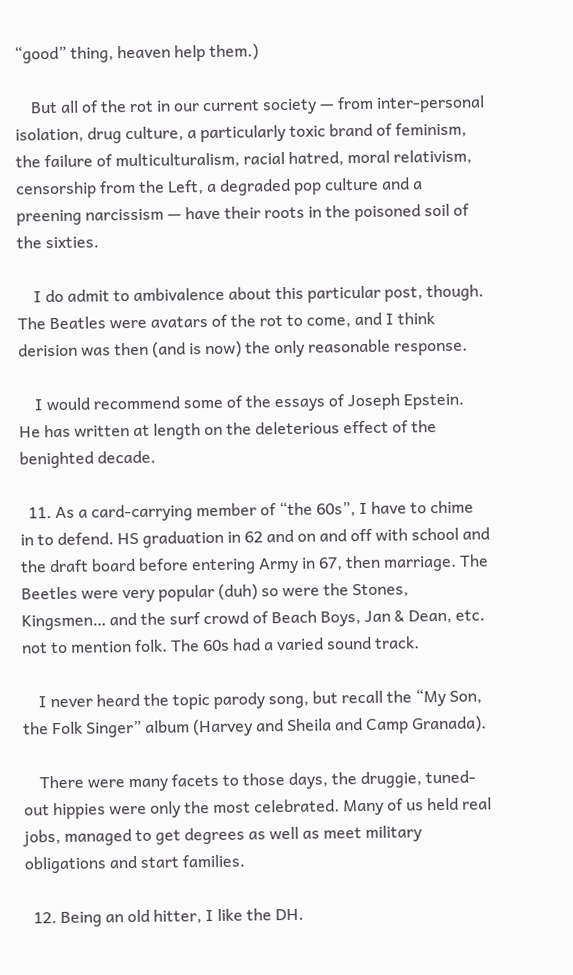“good” thing, heaven help them.)

    But all of the rot in our current society — from inter-personal isolation, drug culture, a particularly toxic brand of feminism, the failure of multiculturalism, racial hatred, moral relativism, censorship from the Left, a degraded pop culture and a preening narcissism — have their roots in the poisoned soil of the sixties.

    I do admit to ambivalence about this particular post, though. The Beatles were avatars of the rot to come, and I think derision was then (and is now) the only reasonable response.

    I would recommend some of the essays of Joseph Epstein. He has written at length on the deleterious effect of the benighted decade.

  11. As a card-carrying member of “the 60s”, I have to chime in to defend. HS graduation in 62 and on and off with school and the draft board before entering Army in 67, then marriage. The Beetles were very popular (duh) so were the Stones, Kingsmen… and the surf crowd of Beach Boys, Jan & Dean, etc. not to mention folk. The 60s had a varied sound track.

    I never heard the topic parody song, but recall the “My Son, the Folk Singer” album (Harvey and Sheila and Camp Granada).

    There were many facets to those days, the druggie, tuned-out hippies were only the most celebrated. Many of us held real jobs, managed to get degrees as well as meet military obligations and start families.

  12. Being an old hitter, I like the DH.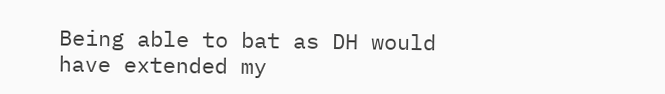Being able to bat as DH would have extended my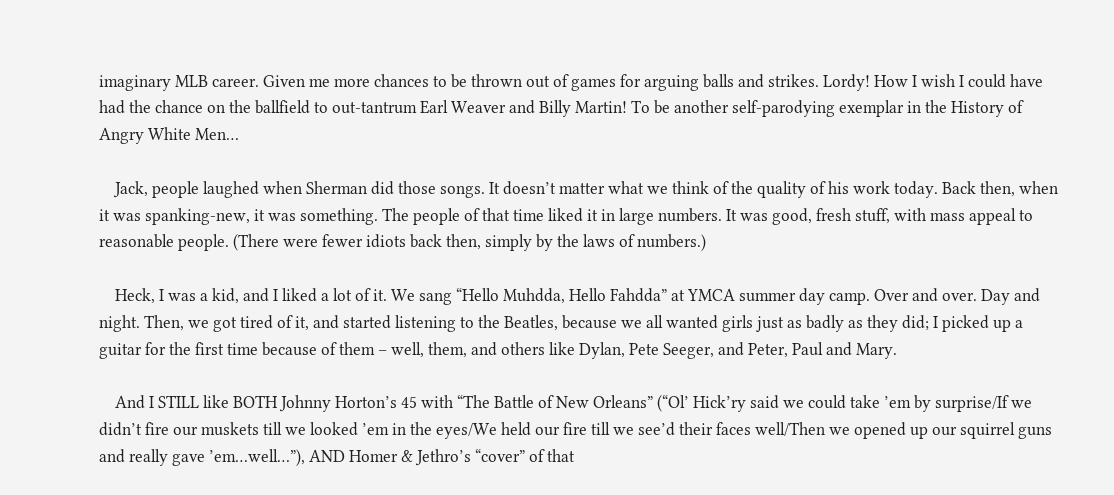imaginary MLB career. Given me more chances to be thrown out of games for arguing balls and strikes. Lordy! How I wish I could have had the chance on the ballfield to out-tantrum Earl Weaver and Billy Martin! To be another self-parodying exemplar in the History of Angry White Men…

    Jack, people laughed when Sherman did those songs. It doesn’t matter what we think of the quality of his work today. Back then, when it was spanking-new, it was something. The people of that time liked it in large numbers. It was good, fresh stuff, with mass appeal to reasonable people. (There were fewer idiots back then, simply by the laws of numbers.)

    Heck, I was a kid, and I liked a lot of it. We sang “Hello Muhdda, Hello Fahdda” at YMCA summer day camp. Over and over. Day and night. Then, we got tired of it, and started listening to the Beatles, because we all wanted girls just as badly as they did; I picked up a guitar for the first time because of them – well, them, and others like Dylan, Pete Seeger, and Peter, Paul and Mary.

    And I STILL like BOTH Johnny Horton’s 45 with “The Battle of New Orleans” (“Ol’ Hick’ry said we could take ’em by surprise/If we didn’t fire our muskets till we looked ’em in the eyes/We held our fire till we see’d their faces well/Then we opened up our squirrel guns and really gave ’em…well…”), AND Homer & Jethro’s “cover” of that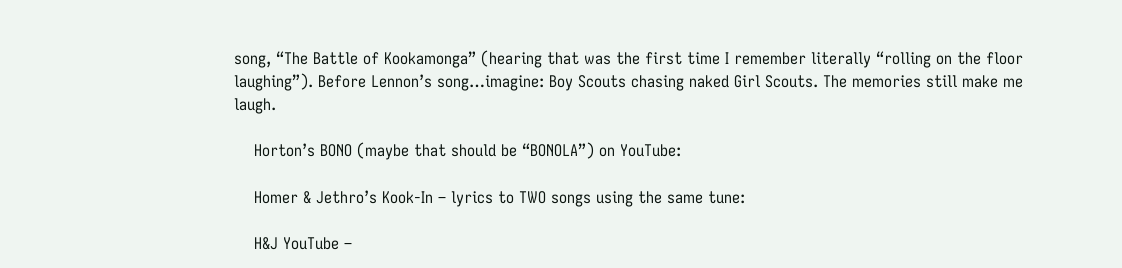song, “The Battle of Kookamonga” (hearing that was the first time I remember literally “rolling on the floor laughing”). Before Lennon’s song…imagine: Boy Scouts chasing naked Girl Scouts. The memories still make me laugh.

    Horton’s BONO (maybe that should be “BONOLA”) on YouTube:

    Homer & Jethro’s Kook-In – lyrics to TWO songs using the same tune:

    H&J YouTube –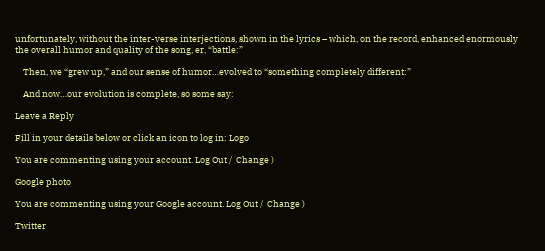unfortunately, without the inter-verse interjections, shown in the lyrics – which, on the record, enhanced enormously the overall humor and quality of the song, er, “battle:”

    Then, we “grew up,” and our sense of humor…evolved to “something completely different:”

    And now…our evolution is complete, so some say:

Leave a Reply

Fill in your details below or click an icon to log in: Logo

You are commenting using your account. Log Out /  Change )

Google photo

You are commenting using your Google account. Log Out /  Change )

Twitter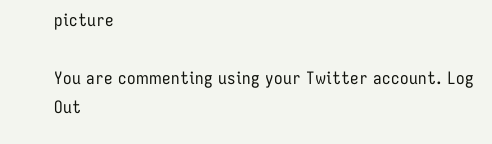picture

You are commenting using your Twitter account. Log Out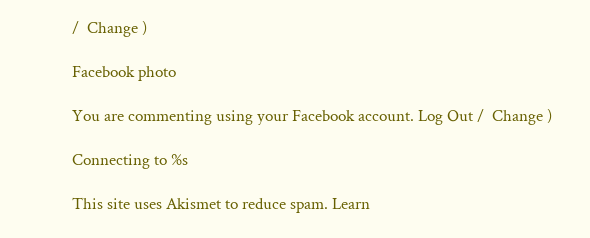/  Change )

Facebook photo

You are commenting using your Facebook account. Log Out /  Change )

Connecting to %s

This site uses Akismet to reduce spam. Learn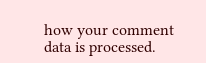how your comment data is processed.